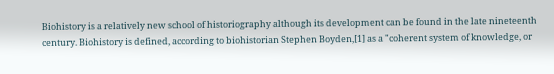Biohistory is a relatively new school of historiography although its development can be found in the late nineteenth century. Biohistory is defined, according to biohistorian Stephen Boyden,[1] as a "coherent system of knowledge, or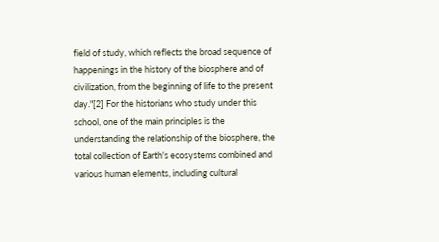field of study, which reflects the broad sequence of happenings in the history of the biosphere and of civilization, from the beginning of life to the present day."[2] For the historians who study under this school, one of the main principles is the understanding the relationship of the biosphere, the total collection of Earth's ecosystems combined and various human elements, including cultural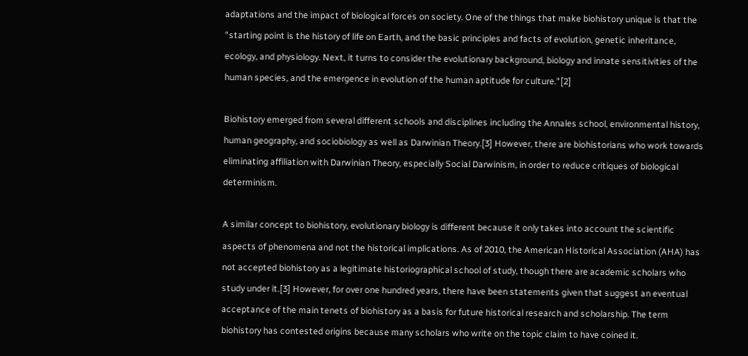adaptations and the impact of biological forces on society. One of the things that make biohistory unique is that the "starting point is the history of life on Earth, and the basic principles and facts of evolution, genetic inheritance, ecology, and physiology. Next, it turns to consider the evolutionary background, biology and innate sensitivities of the human species, and the emergence in evolution of the human aptitude for culture."[2]

Biohistory emerged from several different schools and disciplines including the Annales school, environmental history, human geography, and sociobiology as well as Darwinian Theory.[3] However, there are biohistorians who work towards eliminating affiliation with Darwinian Theory, especially Social Darwinism, in order to reduce critiques of biological determinism.

A similar concept to biohistory, evolutionary biology is different because it only takes into account the scientific aspects of phenomena and not the historical implications. As of 2010, the American Historical Association (AHA) has not accepted biohistory as a legitimate historiographical school of study, though there are academic scholars who study under it.[3] However, for over one hundred years, there have been statements given that suggest an eventual acceptance of the main tenets of biohistory as a basis for future historical research and scholarship. The term biohistory has contested origins because many scholars who write on the topic claim to have coined it.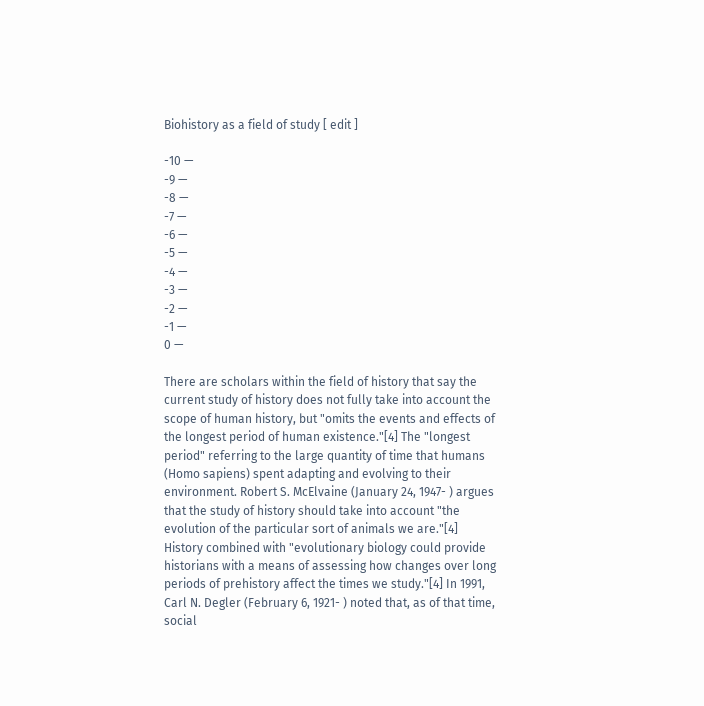Biohistory as a field of study [ edit ]

-10 —
-9 —
-8 —
-7 —
-6 —
-5 —
-4 —
-3 —
-2 —
-1 —
0 —

There are scholars within the field of history that say the current study of history does not fully take into account the scope of human history, but "omits the events and effects of the longest period of human existence."[4] The "longest period" referring to the large quantity of time that humans (Homo sapiens) spent adapting and evolving to their environment. Robert S. McElvaine (January 24, 1947- ) argues that the study of history should take into account "the evolution of the particular sort of animals we are."[4] History combined with "evolutionary biology could provide historians with a means of assessing how changes over long periods of prehistory affect the times we study."[4] In 1991, Carl N. Degler (February 6, 1921- ) noted that, as of that time, social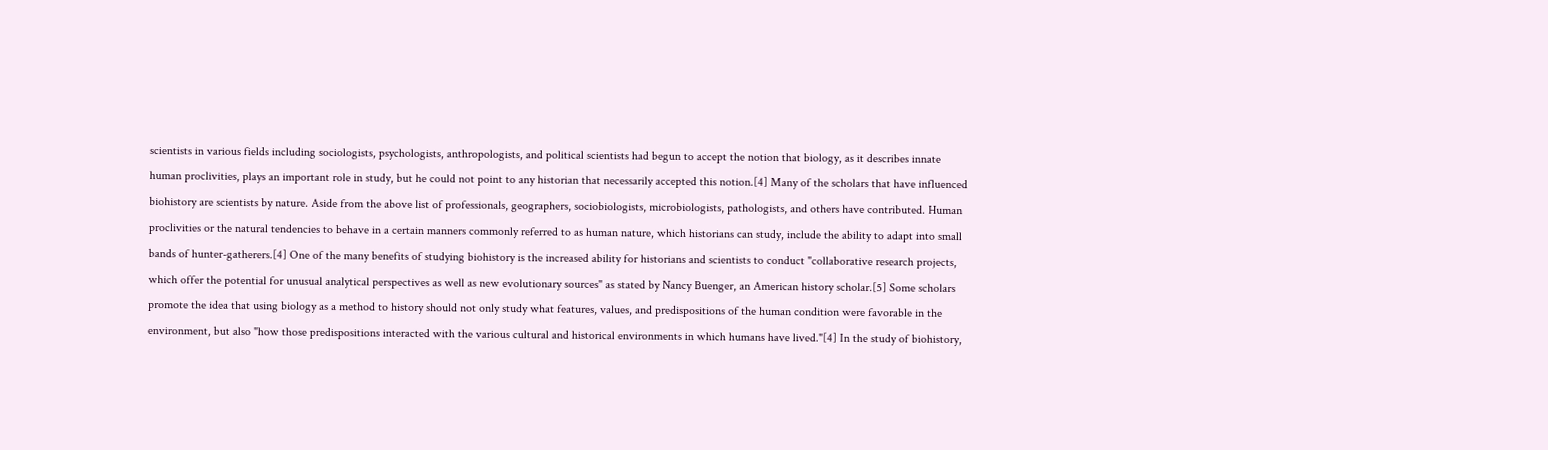scientists in various fields including sociologists, psychologists, anthropologists, and political scientists had begun to accept the notion that biology, as it describes innate human proclivities, plays an important role in study, but he could not point to any historian that necessarily accepted this notion.[4] Many of the scholars that have influenced biohistory are scientists by nature. Aside from the above list of professionals, geographers, sociobiologists, microbiologists, pathologists, and others have contributed. Human proclivities or the natural tendencies to behave in a certain manners commonly referred to as human nature, which historians can study, include the ability to adapt into small bands of hunter-gatherers.[4] One of the many benefits of studying biohistory is the increased ability for historians and scientists to conduct "collaborative research projects, which offer the potential for unusual analytical perspectives as well as new evolutionary sources" as stated by Nancy Buenger, an American history scholar.[5] Some scholars promote the idea that using biology as a method to history should not only study what features, values, and predispositions of the human condition were favorable in the environment, but also "how those predispositions interacted with the various cultural and historical environments in which humans have lived."[4] In the study of biohistory,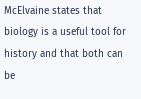McElvaine states that biology is a useful tool for history and that both can be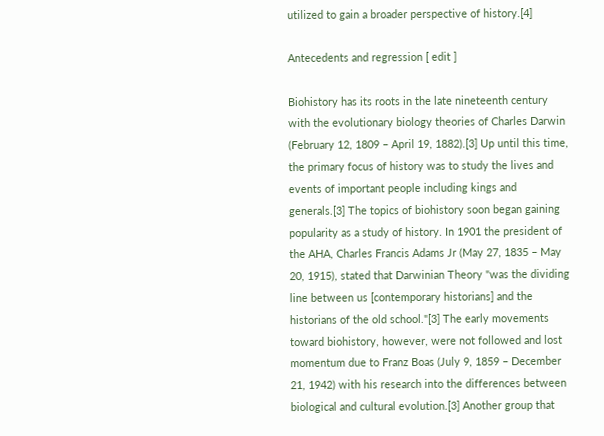utilized to gain a broader perspective of history.[4]

Antecedents and regression [ edit ]

Biohistory has its roots in the late nineteenth century with the evolutionary biology theories of Charles Darwin (February 12, 1809 – April 19, 1882).[3] Up until this time, the primary focus of history was to study the lives and events of important people including kings and generals.[3] The topics of biohistory soon began gaining popularity as a study of history. In 1901 the president of the AHA, Charles Francis Adams Jr (May 27, 1835 – May 20, 1915), stated that Darwinian Theory "was the dividing line between us [contemporary historians] and the historians of the old school."[3] The early movements toward biohistory, however, were not followed and lost momentum due to Franz Boas (July 9, 1859 – December 21, 1942) with his research into the differences between biological and cultural evolution.[3] Another group that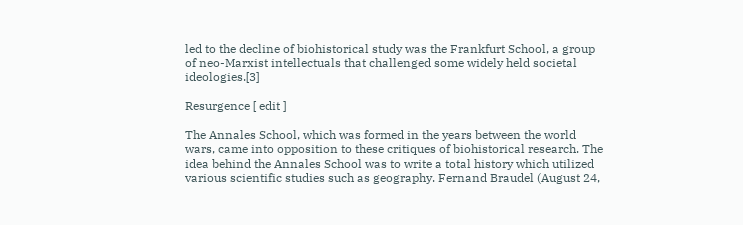led to the decline of biohistorical study was the Frankfurt School, a group of neo-Marxist intellectuals that challenged some widely held societal ideologies.[3]

Resurgence [ edit ]

The Annales School, which was formed in the years between the world wars, came into opposition to these critiques of biohistorical research. The idea behind the Annales School was to write a total history which utilized various scientific studies such as geography. Fernand Braudel (August 24,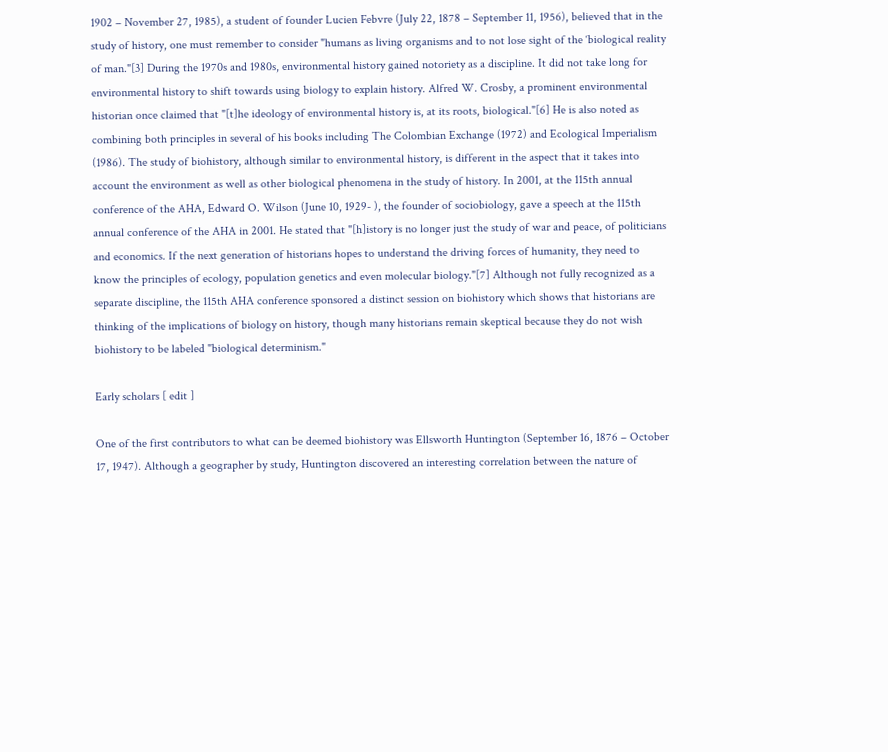1902 – November 27, 1985), a student of founder Lucien Febvre (July 22, 1878 – September 11, 1956), believed that in the study of history, one must remember to consider "humans as living organisms and to not lose sight of the ‘biological reality of man."[3] During the 1970s and 1980s, environmental history gained notoriety as a discipline. It did not take long for environmental history to shift towards using biology to explain history. Alfred W. Crosby, a prominent environmental historian once claimed that "[t]he ideology of environmental history is, at its roots, biological."[6] He is also noted as combining both principles in several of his books including The Colombian Exchange (1972) and Ecological Imperialism (1986). The study of biohistory, although similar to environmental history, is different in the aspect that it takes into account the environment as well as other biological phenomena in the study of history. In 2001, at the 115th annual conference of the AHA, Edward O. Wilson (June 10, 1929- ), the founder of sociobiology, gave a speech at the 115th annual conference of the AHA in 2001. He stated that "[h]istory is no longer just the study of war and peace, of politicians and economics. If the next generation of historians hopes to understand the driving forces of humanity, they need to know the principles of ecology, population genetics and even molecular biology."[7] Although not fully recognized as a separate discipline, the 115th AHA conference sponsored a distinct session on biohistory which shows that historians are thinking of the implications of biology on history, though many historians remain skeptical because they do not wish biohistory to be labeled "biological determinism."

Early scholars [ edit ]

One of the first contributors to what can be deemed biohistory was Ellsworth Huntington (September 16, 1876 – October 17, 1947). Although a geographer by study, Huntington discovered an interesting correlation between the nature of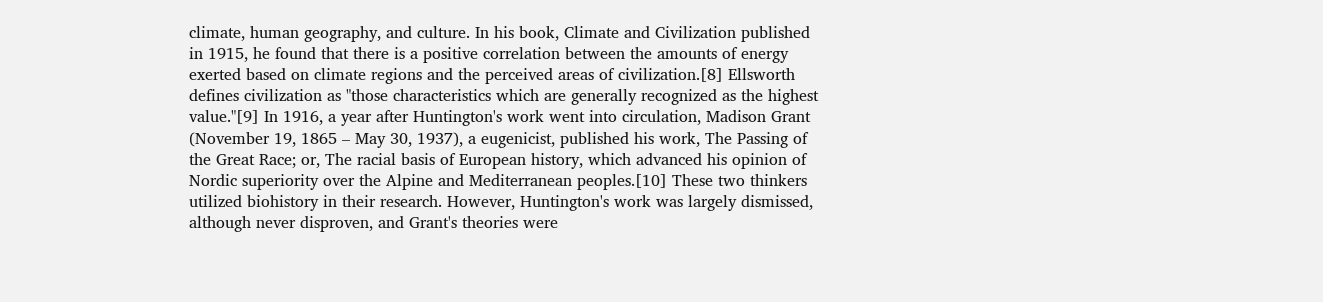climate, human geography, and culture. In his book, Climate and Civilization published in 1915, he found that there is a positive correlation between the amounts of energy exerted based on climate regions and the perceived areas of civilization.[8] Ellsworth defines civilization as "those characteristics which are generally recognized as the highest value."[9] In 1916, a year after Huntington's work went into circulation, Madison Grant (November 19, 1865 – May 30, 1937), a eugenicist, published his work, The Passing of the Great Race; or, The racial basis of European history, which advanced his opinion of Nordic superiority over the Alpine and Mediterranean peoples.[10] These two thinkers utilized biohistory in their research. However, Huntington's work was largely dismissed, although never disproven, and Grant's theories were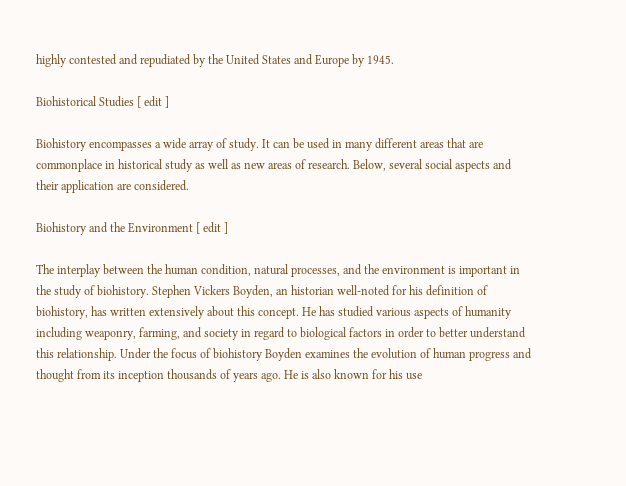highly contested and repudiated by the United States and Europe by 1945.

Biohistorical Studies [ edit ]

Biohistory encompasses a wide array of study. It can be used in many different areas that are commonplace in historical study as well as new areas of research. Below, several social aspects and their application are considered.

Biohistory and the Environment [ edit ]

The interplay between the human condition, natural processes, and the environment is important in the study of biohistory. Stephen Vickers Boyden, an historian well-noted for his definition of biohistory, has written extensively about this concept. He has studied various aspects of humanity including weaponry, farming, and society in regard to biological factors in order to better understand this relationship. Under the focus of biohistory Boyden examines the evolution of human progress and thought from its inception thousands of years ago. He is also known for his use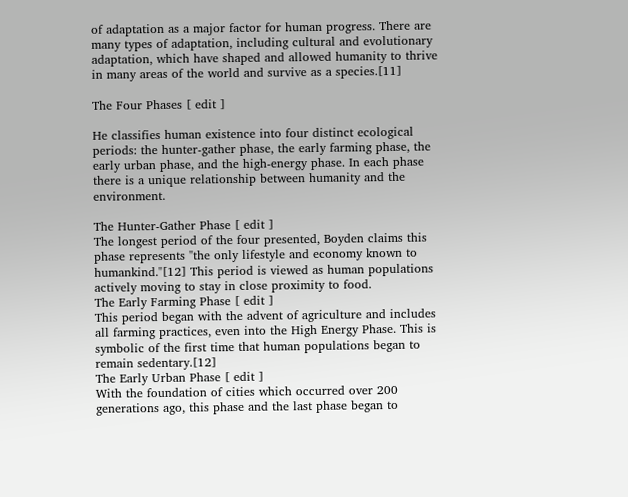of adaptation as a major factor for human progress. There are many types of adaptation, including cultural and evolutionary adaptation, which have shaped and allowed humanity to thrive in many areas of the world and survive as a species.[11]

The Four Phases [ edit ]

He classifies human existence into four distinct ecological periods: the hunter-gather phase, the early farming phase, the early urban phase, and the high-energy phase. In each phase there is a unique relationship between humanity and the environment.

The Hunter-Gather Phase [ edit ]
The longest period of the four presented, Boyden claims this phase represents "the only lifestyle and economy known to humankind."[12] This period is viewed as human populations actively moving to stay in close proximity to food.
The Early Farming Phase [ edit ]
This period began with the advent of agriculture and includes all farming practices, even into the High Energy Phase. This is symbolic of the first time that human populations began to remain sedentary.[12]
The Early Urban Phase [ edit ]
With the foundation of cities which occurred over 200 generations ago, this phase and the last phase began to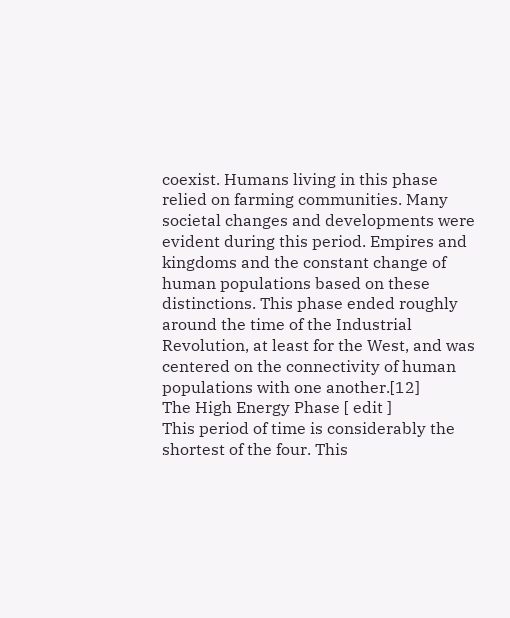coexist. Humans living in this phase relied on farming communities. Many societal changes and developments were evident during this period. Empires and kingdoms and the constant change of human populations based on these distinctions. This phase ended roughly around the time of the Industrial Revolution, at least for the West, and was centered on the connectivity of human populations with one another.[12]
The High Energy Phase [ edit ]
This period of time is considerably the shortest of the four. This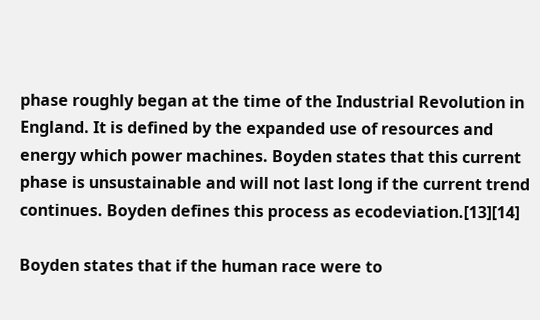phase roughly began at the time of the Industrial Revolution in England. It is defined by the expanded use of resources and energy which power machines. Boyden states that this current phase is unsustainable and will not last long if the current trend continues. Boyden defines this process as ecodeviation.[13][14]

Boyden states that if the human race were to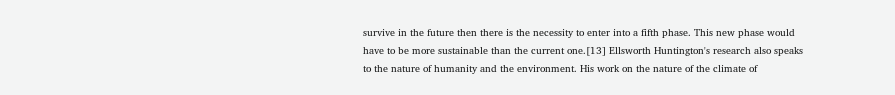survive in the future then there is the necessity to enter into a fifth phase. This new phase would have to be more sustainable than the current one.[13] Ellsworth Huntington's research also speaks to the nature of humanity and the environment. His work on the nature of the climate of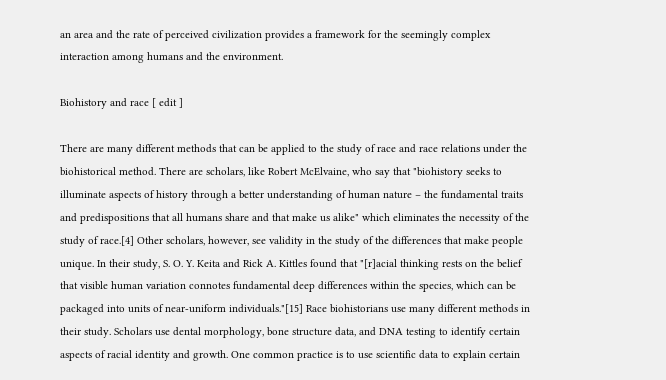an area and the rate of perceived civilization provides a framework for the seemingly complex interaction among humans and the environment.

Biohistory and race [ edit ]

There are many different methods that can be applied to the study of race and race relations under the biohistorical method. There are scholars, like Robert McElvaine, who say that "biohistory seeks to illuminate aspects of history through a better understanding of human nature – the fundamental traits and predispositions that all humans share and that make us alike" which eliminates the necessity of the study of race.[4] Other scholars, however, see validity in the study of the differences that make people unique. In their study, S. O. Y. Keita and Rick A. Kittles found that "[r]acial thinking rests on the belief that visible human variation connotes fundamental deep differences within the species, which can be packaged into units of near-uniform individuals."[15] Race biohistorians use many different methods in their study. Scholars use dental morphology, bone structure data, and DNA testing to identify certain aspects of racial identity and growth. One common practice is to use scientific data to explain certain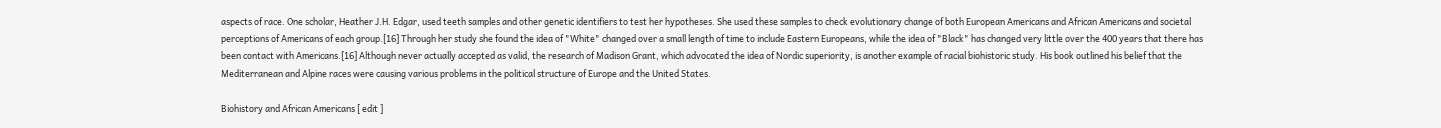aspects of race. One scholar, Heather J.H. Edgar, used teeth samples and other genetic identifiers to test her hypotheses. She used these samples to check evolutionary change of both European Americans and African Americans and societal perceptions of Americans of each group.[16] Through her study she found the idea of "White" changed over a small length of time to include Eastern Europeans, while the idea of "Black" has changed very little over the 400 years that there has been contact with Americans.[16] Although never actually accepted as valid, the research of Madison Grant, which advocated the idea of Nordic superiority, is another example of racial biohistoric study. His book outlined his belief that the Mediterranean and Alpine races were causing various problems in the political structure of Europe and the United States.

Biohistory and African Americans [ edit ]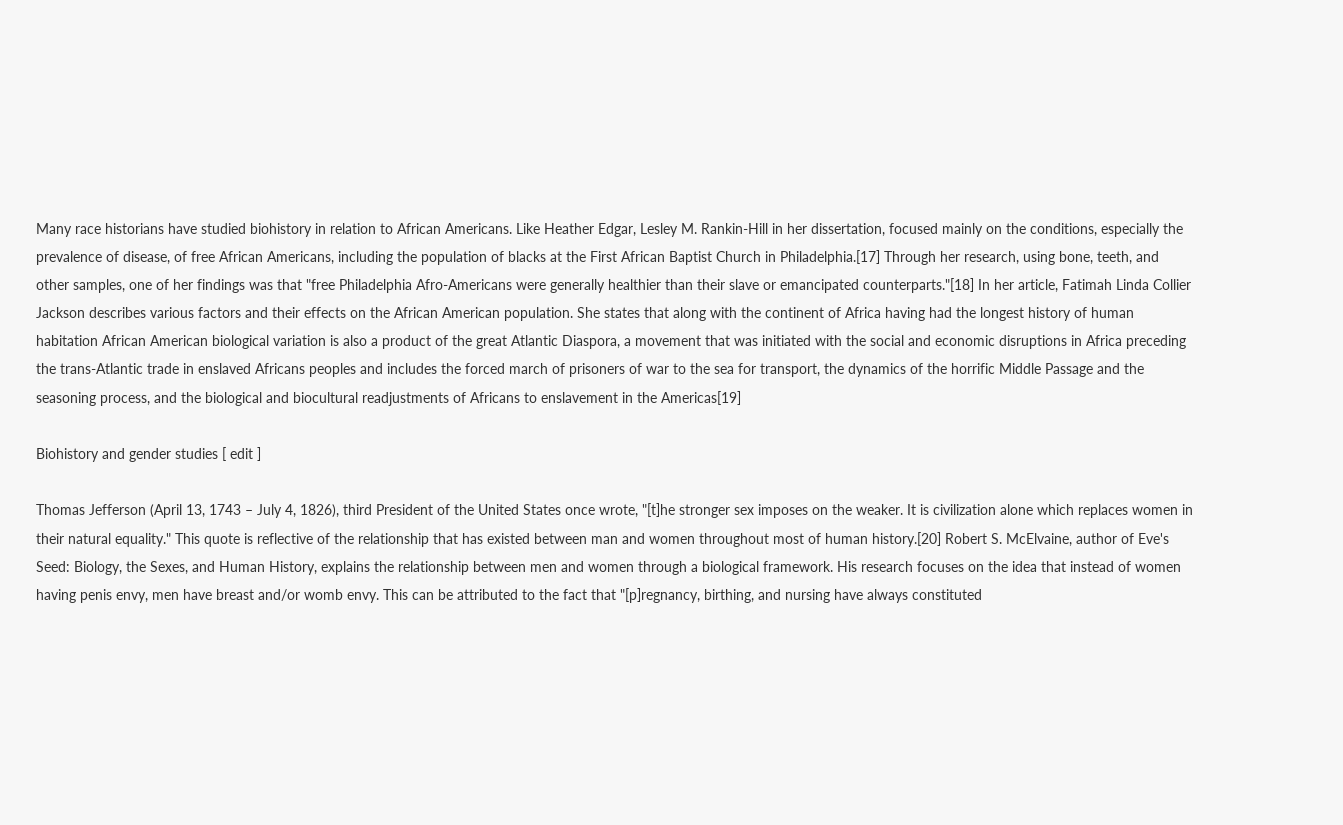Many race historians have studied biohistory in relation to African Americans. Like Heather Edgar, Lesley M. Rankin-Hill in her dissertation, focused mainly on the conditions, especially the prevalence of disease, of free African Americans, including the population of blacks at the First African Baptist Church in Philadelphia.[17] Through her research, using bone, teeth, and other samples, one of her findings was that "free Philadelphia Afro-Americans were generally healthier than their slave or emancipated counterparts."[18] In her article, Fatimah Linda Collier Jackson describes various factors and their effects on the African American population. She states that along with the continent of Africa having had the longest history of human habitation African American biological variation is also a product of the great Atlantic Diaspora, a movement that was initiated with the social and economic disruptions in Africa preceding the trans-Atlantic trade in enslaved Africans peoples and includes the forced march of prisoners of war to the sea for transport, the dynamics of the horrific Middle Passage and the seasoning process, and the biological and biocultural readjustments of Africans to enslavement in the Americas[19]

Biohistory and gender studies [ edit ]

Thomas Jefferson (April 13, 1743 – July 4, 1826), third President of the United States once wrote, "[t]he stronger sex imposes on the weaker. It is civilization alone which replaces women in their natural equality." This quote is reflective of the relationship that has existed between man and women throughout most of human history.[20] Robert S. McElvaine, author of Eve's Seed: Biology, the Sexes, and Human History, explains the relationship between men and women through a biological framework. His research focuses on the idea that instead of women having penis envy, men have breast and/or womb envy. This can be attributed to the fact that "[p]regnancy, birthing, and nursing have always constituted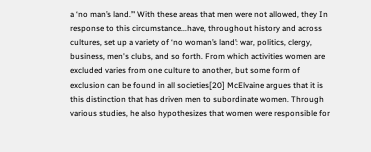a ‘no man’s land.’" With these areas that men were not allowed, they In response to this circumstance...have, throughout history and across cultures, set up a variety of ‘no woman’s land’: war, politics, clergy, business, men's clubs, and so forth. From which activities women are excluded varies from one culture to another, but some form of exclusion can be found in all societies[20] McElvaine argues that it is this distinction that has driven men to subordinate women. Through various studies, he also hypothesizes that women were responsible for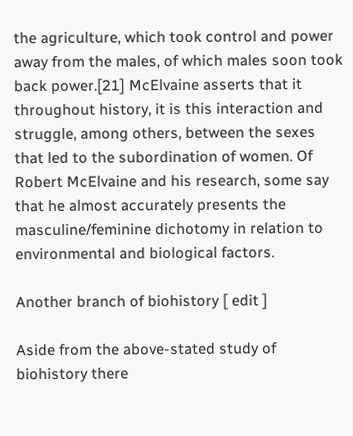the agriculture, which took control and power away from the males, of which males soon took back power.[21] McElvaine asserts that it throughout history, it is this interaction and struggle, among others, between the sexes that led to the subordination of women. Of Robert McElvaine and his research, some say that he almost accurately presents the masculine/feminine dichotomy in relation to environmental and biological factors.

Another branch of biohistory [ edit ]

Aside from the above-stated study of biohistory there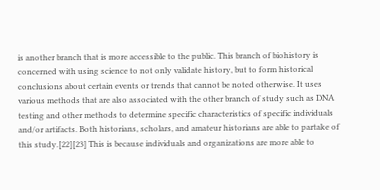is another branch that is more accessible to the public. This branch of biohistory is concerned with using science to not only validate history, but to form historical conclusions about certain events or trends that cannot be noted otherwise. It uses various methods that are also associated with the other branch of study such as DNA testing and other methods to determine specific characteristics of specific individuals and/or artifacts. Both historians, scholars, and amateur historians are able to partake of this study.[22][23] This is because individuals and organizations are more able to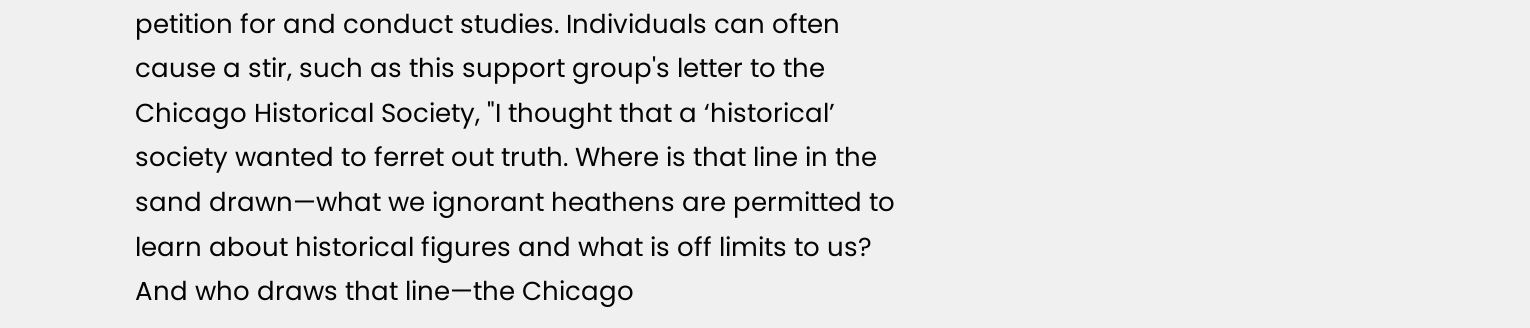petition for and conduct studies. Individuals can often cause a stir, such as this support group's letter to the Chicago Historical Society, "I thought that a ‘historical’ society wanted to ferret out truth. Where is that line in the sand drawn—what we ignorant heathens are permitted to learn about historical figures and what is off limits to us? And who draws that line—the Chicago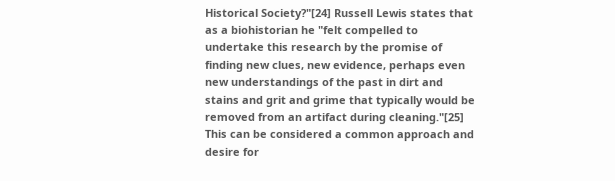Historical Society?"[24] Russell Lewis states that as a biohistorian he "felt compelled to undertake this research by the promise of finding new clues, new evidence, perhaps even new understandings of the past in dirt and stains and grit and grime that typically would be removed from an artifact during cleaning."[25] This can be considered a common approach and desire for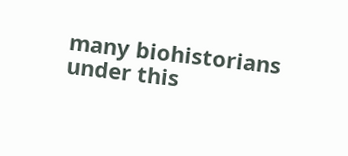many biohistorians under this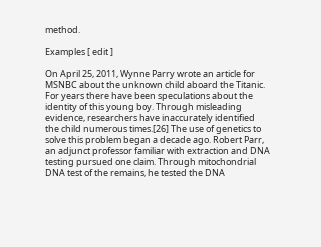method.

Examples [ edit ]

On April 25, 2011, Wynne Parry wrote an article for MSNBC about the unknown child aboard the Titanic. For years there have been speculations about the identity of this young boy. Through misleading evidence, researchers have inaccurately identified the child numerous times.[26] The use of genetics to solve this problem began a decade ago. Robert Parr, an adjunct professor familiar with extraction and DNA testing pursued one claim. Through mitochondrial DNA test of the remains, he tested the DNA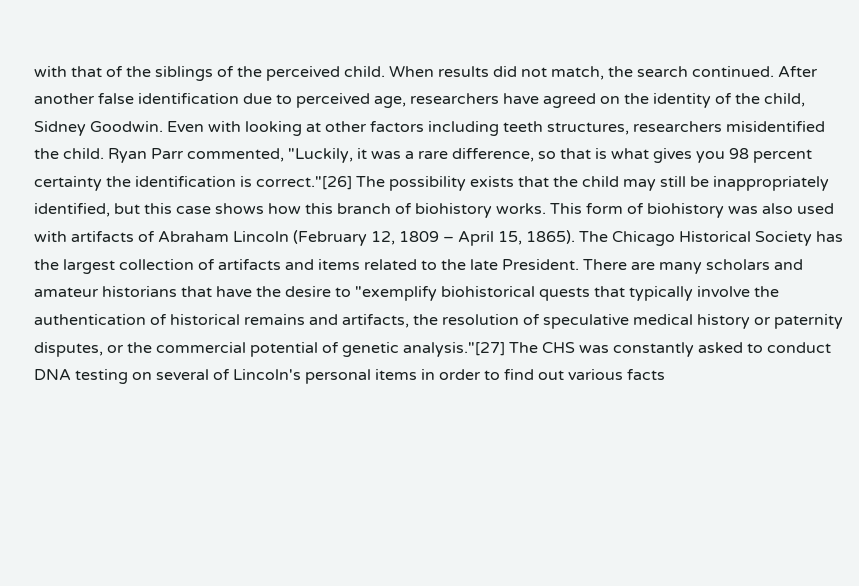with that of the siblings of the perceived child. When results did not match, the search continued. After another false identification due to perceived age, researchers have agreed on the identity of the child, Sidney Goodwin. Even with looking at other factors including teeth structures, researchers misidentified the child. Ryan Parr commented, "Luckily, it was a rare difference, so that is what gives you 98 percent certainty the identification is correct."[26] The possibility exists that the child may still be inappropriately identified, but this case shows how this branch of biohistory works. This form of biohistory was also used with artifacts of Abraham Lincoln (February 12, 1809 – April 15, 1865). The Chicago Historical Society has the largest collection of artifacts and items related to the late President. There are many scholars and amateur historians that have the desire to "exemplify biohistorical quests that typically involve the authentication of historical remains and artifacts, the resolution of speculative medical history or paternity disputes, or the commercial potential of genetic analysis."[27] The CHS was constantly asked to conduct DNA testing on several of Lincoln's personal items in order to find out various facts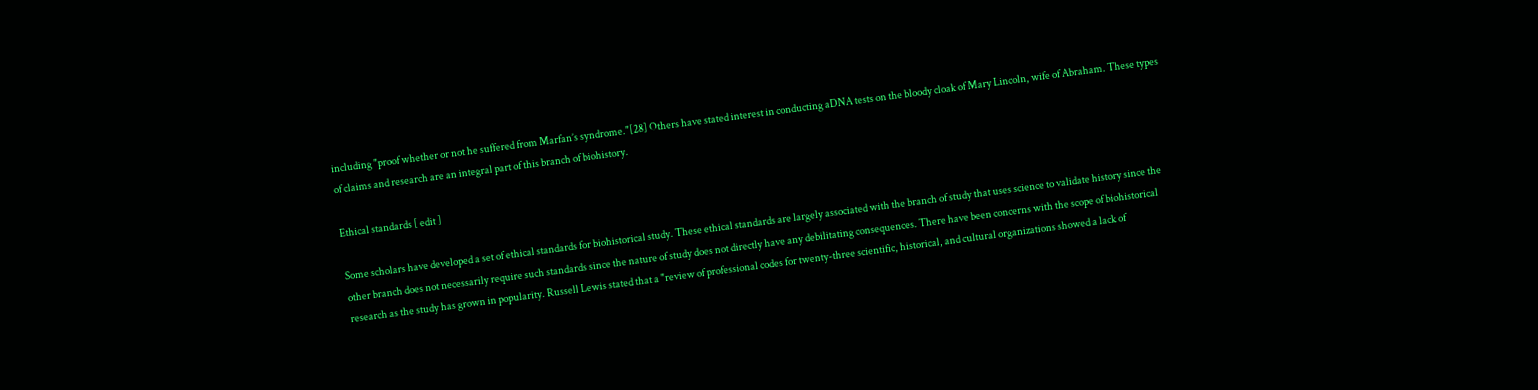including "proof whether or not he suffered from Marfan’s syndrome."[28] Others have stated interest in conducting aDNA tests on the bloody cloak of Mary Lincoln, wife of Abraham. These types of claims and research are an integral part of this branch of biohistory.

Ethical standards [ edit ]

Some scholars have developed a set of ethical standards for biohistorical study. These ethical standards are largely associated with the branch of study that uses science to validate history since the other branch does not necessarily require such standards since the nature of study does not directly have any debilitating consequences. There have been concerns with the scope of biohistorical research as the study has grown in popularity. Russell Lewis stated that a "review of professional codes for twenty-three scientific, historical, and cultural organizations showed a lack of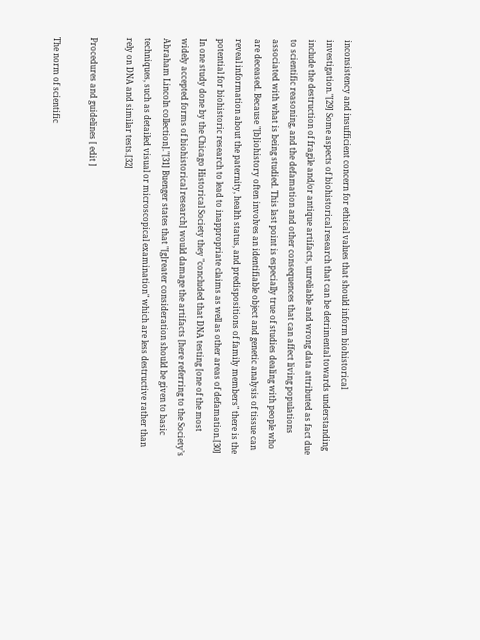inconsistency and insufficient concern for ethical values that should inform biohistorical investigation."[29] Some aspects of biohistorical research that can be detrimental towards understanding include the destruction of fragile and/or antique artifacts, unreliable and wrong data attributed as fact due to scientific reasoning, and the defamation and other consequences that can affect living populations associated with what is being studied. This last point is especially true of studies dealing with people who are deceased. Because "[b]iohistory often involves an identifiable object and genetic analysis of tissue can reveal information about the paternity, health status, and predispositions of family members" there is the potential for biohistoric research to lead to inappropriate claims as well as other areas of defamation.[30] In one study done by the Chicago Historical Society they "concluded that DNA testing [one of the most widely accepted forms of biohistorical research] would damage the artifacts [here referring to the Society’s Abraham Lincoln collection]."[31] Buenger states that "[g]reater consideration should be given to basic techniques, such as detailed visual or microscopical examination" which are less destructive rather than rely on DNA and similar tests.[32]

Procedures and guidelines [ edit ]

The norm of scientific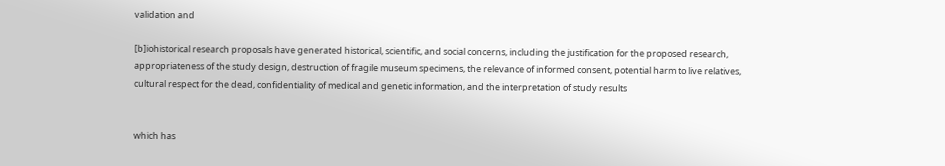validation and

[b]iohistorical research proposals have generated historical, scientific, and social concerns, including the justification for the proposed research, appropriateness of the study design, destruction of fragile museum specimens, the relevance of informed consent, potential harm to live relatives, cultural respect for the dead, confidentiality of medical and genetic information, and the interpretation of study results


which has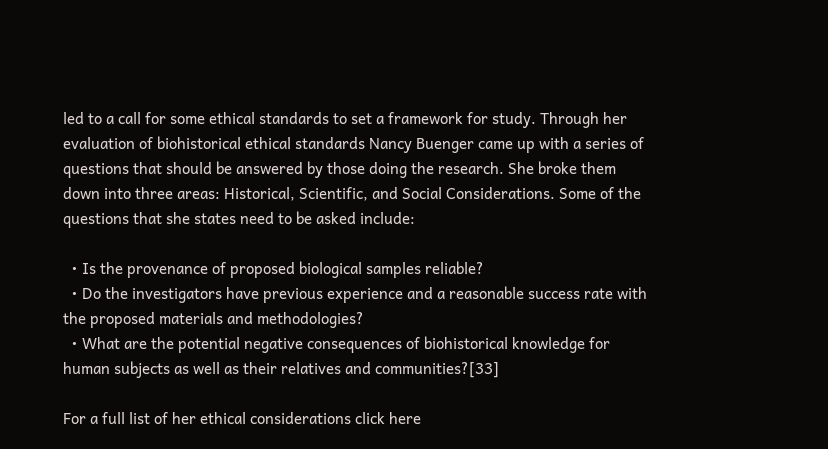led to a call for some ethical standards to set a framework for study. Through her evaluation of biohistorical ethical standards Nancy Buenger came up with a series of questions that should be answered by those doing the research. She broke them down into three areas: Historical, Scientific, and Social Considerations. Some of the questions that she states need to be asked include:

  • Is the provenance of proposed biological samples reliable?
  • Do the investigators have previous experience and a reasonable success rate with the proposed materials and methodologies?
  • What are the potential negative consequences of biohistorical knowledge for human subjects as well as their relatives and communities?[33]

For a full list of her ethical considerations click here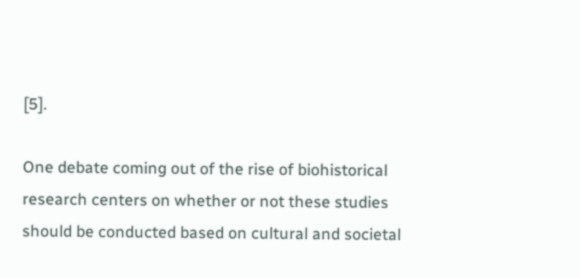[5].

One debate coming out of the rise of biohistorical research centers on whether or not these studies should be conducted based on cultural and societal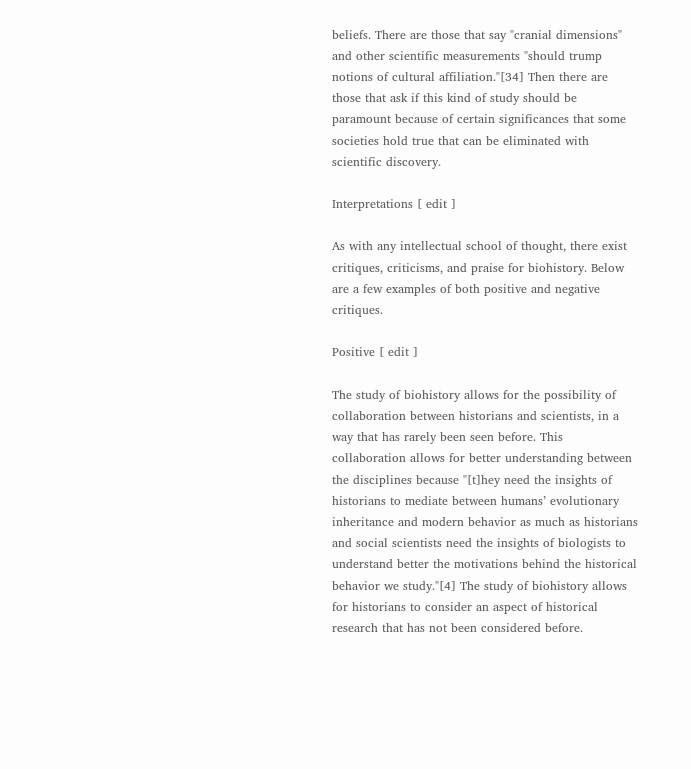beliefs. There are those that say "cranial dimensions" and other scientific measurements "should trump notions of cultural affiliation."[34] Then there are those that ask if this kind of study should be paramount because of certain significances that some societies hold true that can be eliminated with scientific discovery.

Interpretations [ edit ]

As with any intellectual school of thought, there exist critiques, criticisms, and praise for biohistory. Below are a few examples of both positive and negative critiques.

Positive [ edit ]

The study of biohistory allows for the possibility of collaboration between historians and scientists, in a way that has rarely been seen before. This collaboration allows for better understanding between the disciplines because "[t]hey need the insights of historians to mediate between humans’ evolutionary inheritance and modern behavior as much as historians and social scientists need the insights of biologists to understand better the motivations behind the historical behavior we study."[4] The study of biohistory allows for historians to consider an aspect of historical research that has not been considered before.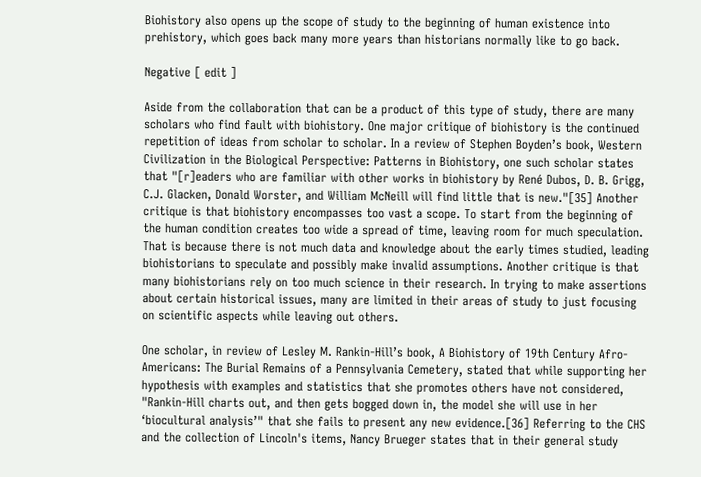Biohistory also opens up the scope of study to the beginning of human existence into prehistory, which goes back many more years than historians normally like to go back.

Negative [ edit ]

Aside from the collaboration that can be a product of this type of study, there are many scholars who find fault with biohistory. One major critique of biohistory is the continued repetition of ideas from scholar to scholar. In a review of Stephen Boyden’s book, Western Civilization in the Biological Perspective: Patterns in Biohistory, one such scholar states that "[r]eaders who are familiar with other works in biohistory by René Dubos, D. B. Grigg, C.J. Glacken, Donald Worster, and William McNeill will find little that is new."[35] Another critique is that biohistory encompasses too vast a scope. To start from the beginning of the human condition creates too wide a spread of time, leaving room for much speculation. That is because there is not much data and knowledge about the early times studied, leading biohistorians to speculate and possibly make invalid assumptions. Another critique is that many biohistorians rely on too much science in their research. In trying to make assertions about certain historical issues, many are limited in their areas of study to just focusing on scientific aspects while leaving out others.

One scholar, in review of Lesley M. Rankin-Hill’s book, A Biohistory of 19th Century Afro-Americans: The Burial Remains of a Pennsylvania Cemetery, stated that while supporting her hypothesis with examples and statistics that she promotes others have not considered, "Rankin-Hill charts out, and then gets bogged down in, the model she will use in her ‘biocultural analysis’" that she fails to present any new evidence.[36] Referring to the CHS and the collection of Lincoln's items, Nancy Brueger states that in their general study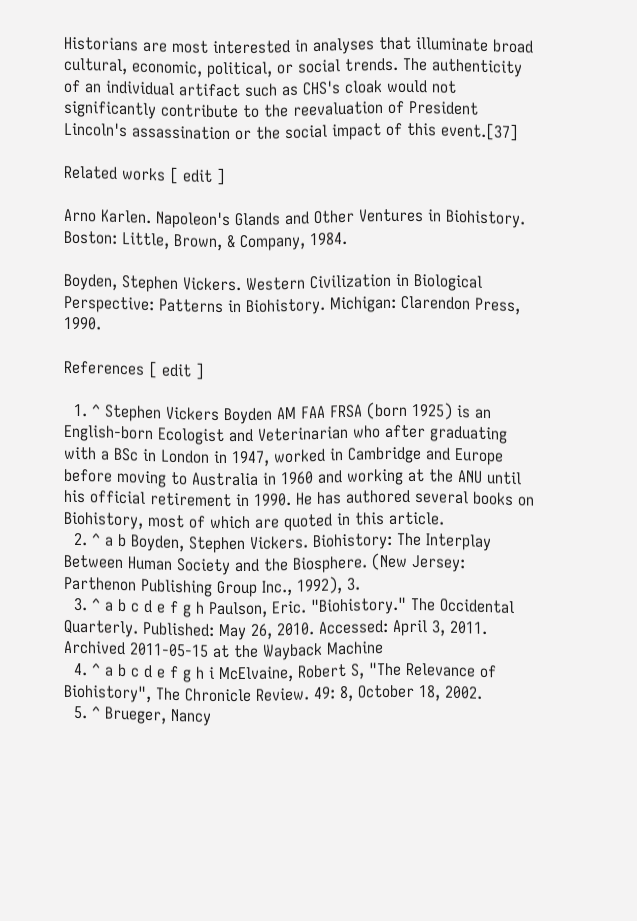Historians are most interested in analyses that illuminate broad cultural, economic, political, or social trends. The authenticity of an individual artifact such as CHS's cloak would not significantly contribute to the reevaluation of President Lincoln's assassination or the social impact of this event.[37]

Related works [ edit ]

Arno Karlen. Napoleon's Glands and Other Ventures in Biohistory. Boston: Little, Brown, & Company, 1984.

Boyden, Stephen Vickers. Western Civilization in Biological Perspective: Patterns in Biohistory. Michigan: Clarendon Press, 1990.

References [ edit ]

  1. ^ Stephen Vickers Boyden AM FAA FRSA (born 1925) is an English-born Ecologist and Veterinarian who after graduating with a BSc in London in 1947, worked in Cambridge and Europe before moving to Australia in 1960 and working at the ANU until his official retirement in 1990. He has authored several books on Biohistory, most of which are quoted in this article.
  2. ^ a b Boyden, Stephen Vickers. Biohistory: The Interplay Between Human Society and the Biosphere. (New Jersey: Parthenon Publishing Group Inc., 1992), 3.
  3. ^ a b c d e f g h Paulson, Eric. "Biohistory." The Occidental Quarterly. Published: May 26, 2010. Accessed: April 3, 2011. Archived 2011-05-15 at the Wayback Machine
  4. ^ a b c d e f g h i McElvaine, Robert S, "The Relevance of Biohistory", The Chronicle Review. 49: 8, October 18, 2002.
  5. ^ Brueger, Nancy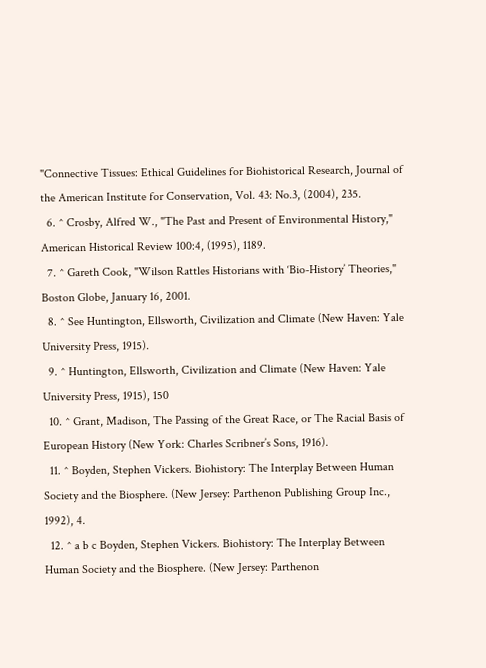"Connective Tissues: Ethical Guidelines for Biohistorical Research, Journal of the American Institute for Conservation, Vol. 43: No.3, (2004), 235.
  6. ^ Crosby, Alfred W., "The Past and Present of Environmental History," American Historical Review 100:4, (1995), 1189.
  7. ^ Gareth Cook, "Wilson Rattles Historians with ‘Bio-History’ Theories," Boston Globe, January 16, 2001.
  8. ^ See Huntington, Ellsworth, Civilization and Climate (New Haven: Yale University Press, 1915).
  9. ^ Huntington, Ellsworth, Civilization and Climate (New Haven: Yale University Press, 1915), 150
  10. ^ Grant, Madison, The Passing of the Great Race, or The Racial Basis of European History (New York: Charles Scribner’s Sons, 1916).
  11. ^ Boyden, Stephen Vickers. Biohistory: The Interplay Between Human Society and the Biosphere. (New Jersey: Parthenon Publishing Group Inc., 1992), 4.
  12. ^ a b c Boyden, Stephen Vickers. Biohistory: The Interplay Between Human Society and the Biosphere. (New Jersey: Parthenon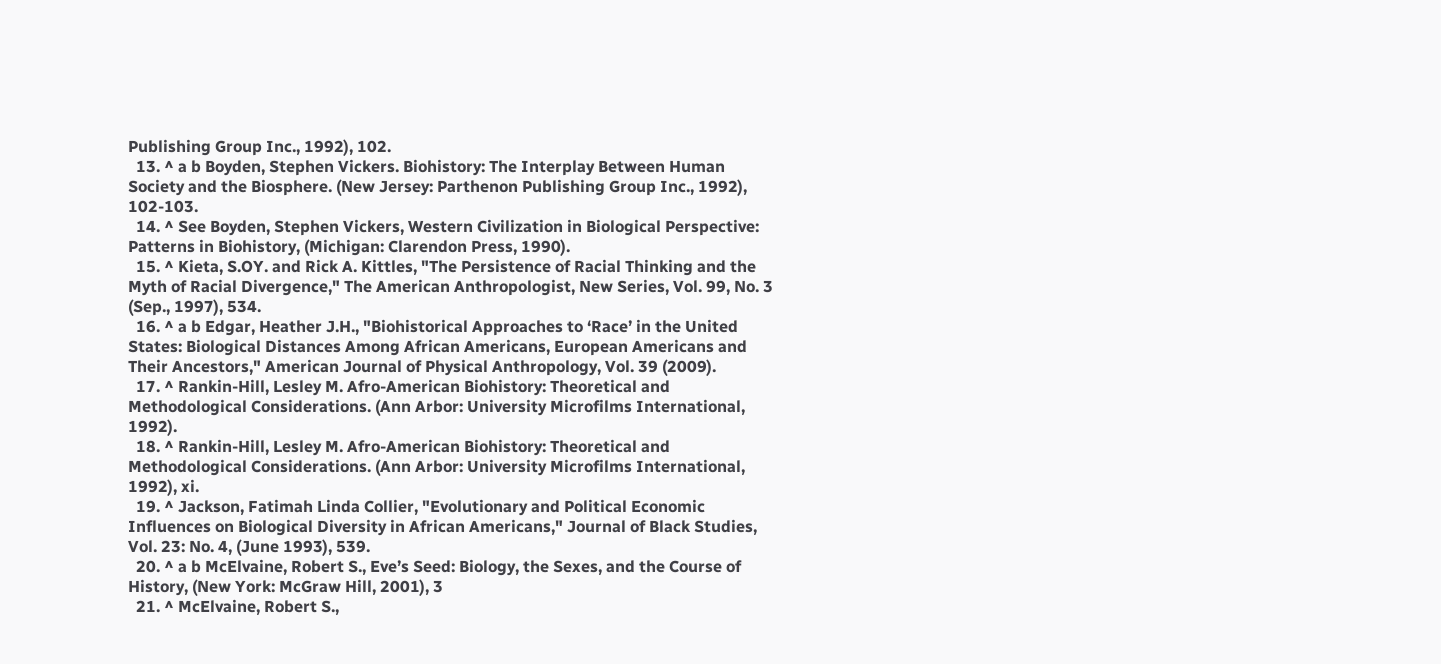Publishing Group Inc., 1992), 102.
  13. ^ a b Boyden, Stephen Vickers. Biohistory: The Interplay Between Human Society and the Biosphere. (New Jersey: Parthenon Publishing Group Inc., 1992), 102-103.
  14. ^ See Boyden, Stephen Vickers, Western Civilization in Biological Perspective: Patterns in Biohistory, (Michigan: Clarendon Press, 1990).
  15. ^ Kieta, S.OY. and Rick A. Kittles, "The Persistence of Racial Thinking and the Myth of Racial Divergence," The American Anthropologist, New Series, Vol. 99, No. 3 (Sep., 1997), 534.
  16. ^ a b Edgar, Heather J.H., "Biohistorical Approaches to ‘Race’ in the United States: Biological Distances Among African Americans, European Americans and Their Ancestors," American Journal of Physical Anthropology, Vol. 39 (2009).
  17. ^ Rankin-Hill, Lesley M. Afro-American Biohistory: Theoretical and Methodological Considerations. (Ann Arbor: University Microfilms International, 1992).
  18. ^ Rankin-Hill, Lesley M. Afro-American Biohistory: Theoretical and Methodological Considerations. (Ann Arbor: University Microfilms International, 1992), xi.
  19. ^ Jackson, Fatimah Linda Collier, "Evolutionary and Political Economic Influences on Biological Diversity in African Americans," Journal of Black Studies, Vol. 23: No. 4, (June 1993), 539.
  20. ^ a b McElvaine, Robert S., Eve’s Seed: Biology, the Sexes, and the Course of History, (New York: McGraw Hill, 2001), 3
  21. ^ McElvaine, Robert S.,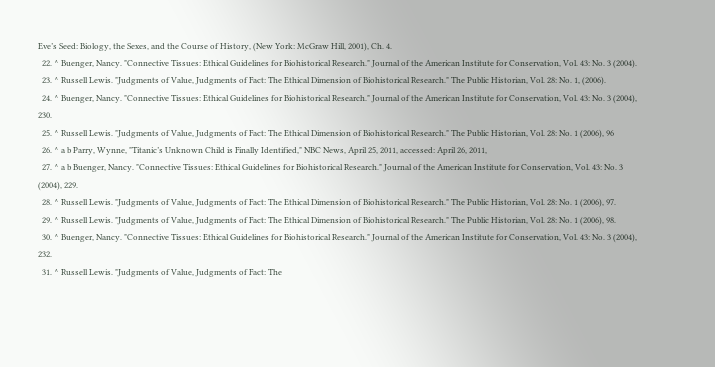Eve’s Seed: Biology, the Sexes, and the Course of History, (New York: McGraw Hill, 2001), Ch. 4.
  22. ^ Buenger, Nancy. "Connective Tissues: Ethical Guidelines for Biohistorical Research." Journal of the American Institute for Conservation, Vol. 43: No. 3 (2004).
  23. ^ Russell Lewis. "Judgments of Value, Judgments of Fact: The Ethical Dimension of Biohistorical Research." The Public Historian, Vol. 28: No. 1, (2006).
  24. ^ Buenger, Nancy. "Connective Tissues: Ethical Guidelines for Biohistorical Research." Journal of the American Institute for Conservation, Vol. 43: No. 3 (2004), 230.
  25. ^ Russell Lewis. "Judgments of Value, Judgments of Fact: The Ethical Dimension of Biohistorical Research." The Public Historian, Vol. 28: No. 1 (2006), 96
  26. ^ a b Parry, Wynne, "Titanic’s Unknown Child is Finally Identified," NBC News, April 25, 2011, accessed: April 26, 2011,
  27. ^ a b Buenger, Nancy. "Connective Tissues: Ethical Guidelines for Biohistorical Research." Journal of the American Institute for Conservation, Vol. 43: No. 3 (2004), 229.
  28. ^ Russell Lewis. "Judgments of Value, Judgments of Fact: The Ethical Dimension of Biohistorical Research." The Public Historian, Vol. 28: No. 1 (2006), 97.
  29. ^ Russell Lewis. "Judgments of Value, Judgments of Fact: The Ethical Dimension of Biohistorical Research." The Public Historian, Vol. 28: No. 1 (2006), 98.
  30. ^ Buenger, Nancy. "Connective Tissues: Ethical Guidelines for Biohistorical Research." Journal of the American Institute for Conservation, Vol. 43: No. 3 (2004), 232.
  31. ^ Russell Lewis. "Judgments of Value, Judgments of Fact: The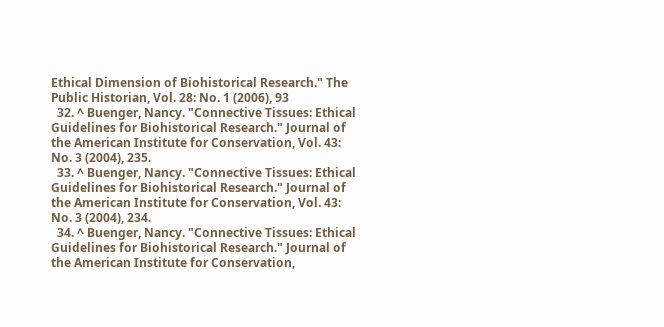Ethical Dimension of Biohistorical Research." The Public Historian, Vol. 28: No. 1 (2006), 93
  32. ^ Buenger, Nancy. "Connective Tissues: Ethical Guidelines for Biohistorical Research." Journal of the American Institute for Conservation, Vol. 43: No. 3 (2004), 235.
  33. ^ Buenger, Nancy. "Connective Tissues: Ethical Guidelines for Biohistorical Research." Journal of the American Institute for Conservation, Vol. 43: No. 3 (2004), 234.
  34. ^ Buenger, Nancy. "Connective Tissues: Ethical Guidelines for Biohistorical Research." Journal of the American Institute for Conservation,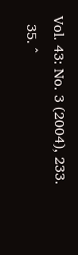Vol. 43: No. 3 (2004), 233.
  35. ^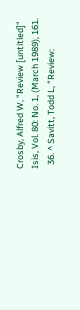Crosby, Alfred W, "Review [untitled]" Isis, Vol. 80: No. 1, (March 1989), 161.
  36. ^ Savitt, Todd L, "Review: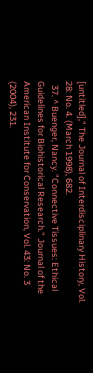[untitled]," The Journal of Interdisciplinary History, Vol. 28: No. 4. (March 1998), 682.
  37. ^ Buenger, Nancy. "Connective Tissues: Ethical Guidelines for Biohistorical Research." Journal of the American Institute for Conservation, Vol. 43: No. 3 (2004), 231.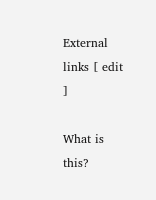External links [ edit ]

What is this?